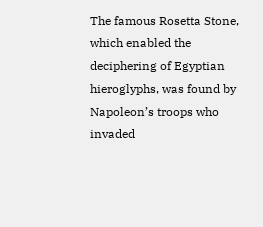The famous Rosetta Stone, which enabled the deciphering of Egyptian hieroglyphs, was found by Napoleon’s troops who invaded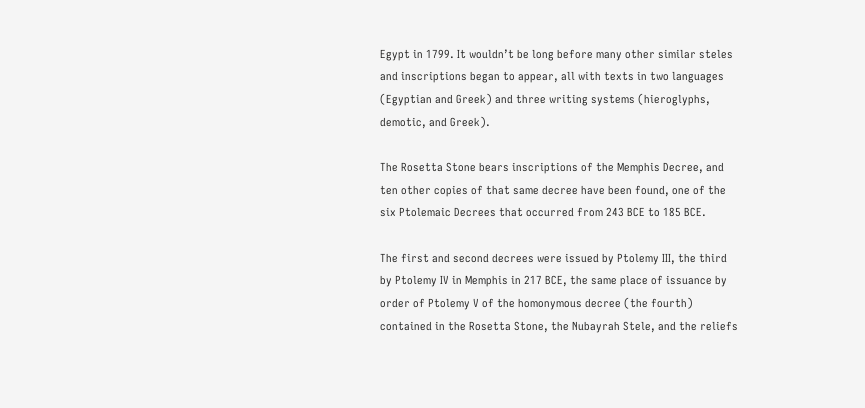Egypt in 1799. It wouldn’t be long before many other similar steles and inscriptions began to appear, all with texts in two languages (Egyptian and Greek) and three writing systems (hieroglyphs, demotic, and Greek).

The Rosetta Stone bears inscriptions of the Memphis Decree, and ten other copies of that same decree have been found, one of the six Ptolemaic Decrees that occurred from 243 BCE to 185 BCE.

The first and second decrees were issued by Ptolemy III, the third by Ptolemy IV in Memphis in 217 BCE, the same place of issuance by order of Ptolemy V of the homonymous decree (the fourth) contained in the Rosetta Stone, the Nubayrah Stele, and the reliefs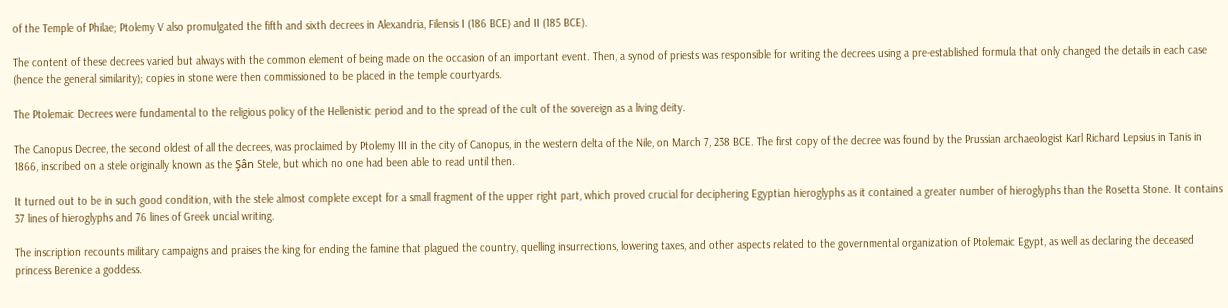of the Temple of Philae; Ptolemy V also promulgated the fifth and sixth decrees in Alexandria, Filensis I (186 BCE) and II (185 BCE).

The content of these decrees varied but always with the common element of being made on the occasion of an important event. Then, a synod of priests was responsible for writing the decrees using a pre-established formula that only changed the details in each case (hence the general similarity); copies in stone were then commissioned to be placed in the temple courtyards.

The Ptolemaic Decrees were fundamental to the religious policy of the Hellenistic period and to the spread of the cult of the sovereign as a living deity.

The Canopus Decree, the second oldest of all the decrees, was proclaimed by Ptolemy III in the city of Canopus, in the western delta of the Nile, on March 7, 238 BCE. The first copy of the decree was found by the Prussian archaeologist Karl Richard Lepsius in Tanis in 1866, inscribed on a stele originally known as the Şân Stele, but which no one had been able to read until then.

It turned out to be in such good condition, with the stele almost complete except for a small fragment of the upper right part, which proved crucial for deciphering Egyptian hieroglyphs as it contained a greater number of hieroglyphs than the Rosetta Stone. It contains 37 lines of hieroglyphs and 76 lines of Greek uncial writing.

The inscription recounts military campaigns and praises the king for ending the famine that plagued the country, quelling insurrections, lowering taxes, and other aspects related to the governmental organization of Ptolemaic Egypt, as well as declaring the deceased princess Berenice a goddess.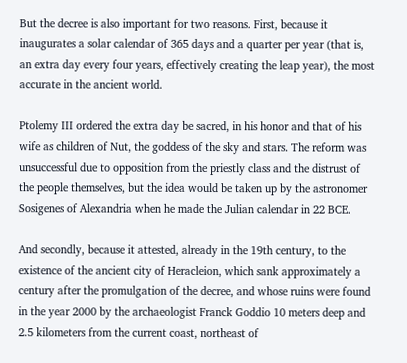But the decree is also important for two reasons. First, because it inaugurates a solar calendar of 365 days and a quarter per year (that is, an extra day every four years, effectively creating the leap year), the most accurate in the ancient world.

Ptolemy III ordered the extra day be sacred, in his honor and that of his wife as children of Nut, the goddess of the sky and stars. The reform was unsuccessful due to opposition from the priestly class and the distrust of the people themselves, but the idea would be taken up by the astronomer Sosigenes of Alexandria when he made the Julian calendar in 22 BCE.

And secondly, because it attested, already in the 19th century, to the existence of the ancient city of Heracleion, which sank approximately a century after the promulgation of the decree, and whose ruins were found in the year 2000 by the archaeologist Franck Goddio 10 meters deep and 2.5 kilometers from the current coast, northeast of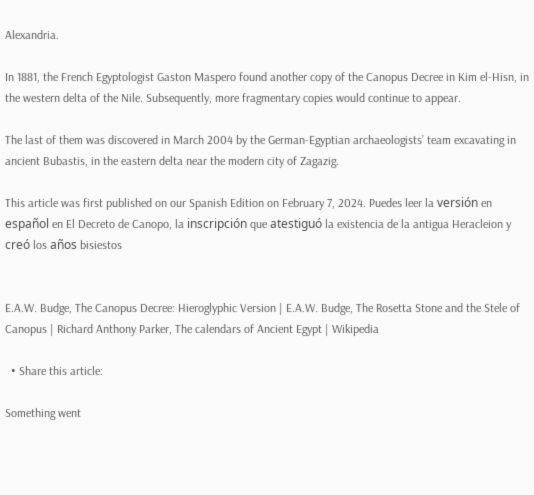Alexandria.

In 1881, the French Egyptologist Gaston Maspero found another copy of the Canopus Decree in Kim el-Hisn, in the western delta of the Nile. Subsequently, more fragmentary copies would continue to appear.

The last of them was discovered in March 2004 by the German-Egyptian archaeologists’ team excavating in ancient Bubastis, in the eastern delta near the modern city of Zagazig.

This article was first published on our Spanish Edition on February 7, 2024. Puedes leer la versión en español en El Decreto de Canopo, la inscripción que atestiguó la existencia de la antigua Heracleion y creó los años bisiestos


E.A.W. Budge, The Canopus Decree: Hieroglyphic Version | E.A.W. Budge, The Rosetta Stone and the Stele of Canopus | Richard Anthony Parker, The calendars of Ancient Egypt | Wikipedia

  • Share this article:

Something went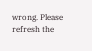wrong. Please refresh the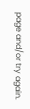page and/or try again.